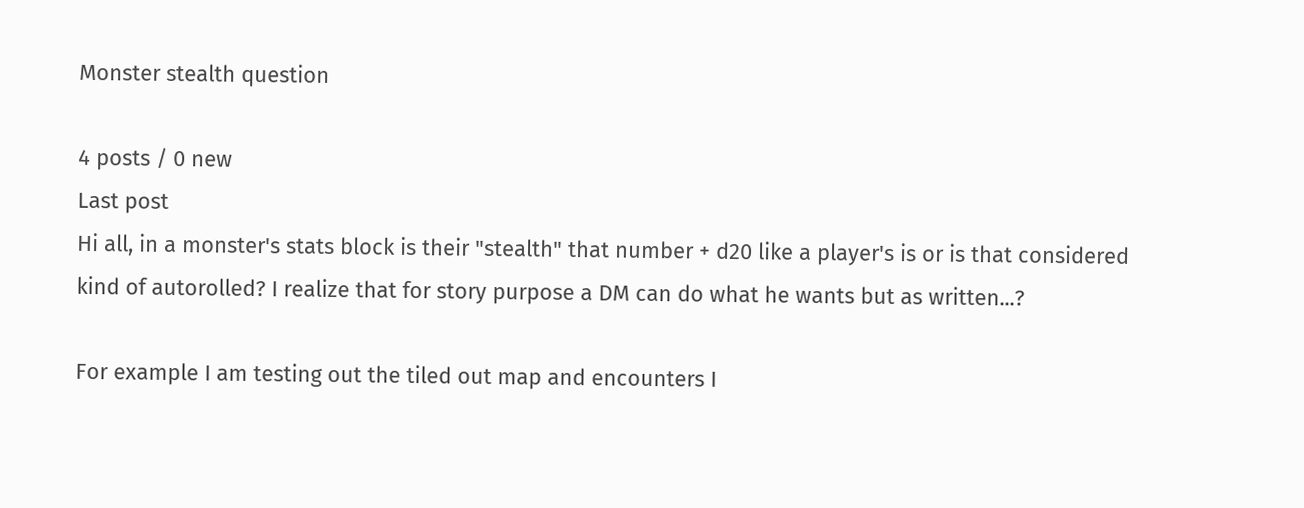Monster stealth question

4 posts / 0 new
Last post
Hi all, in a monster's stats block is their "stealth" that number + d20 like a player's is or is that considered kind of autorolled? I realize that for story purpose a DM can do what he wants but as written...?

For example I am testing out the tiled out map and encounters I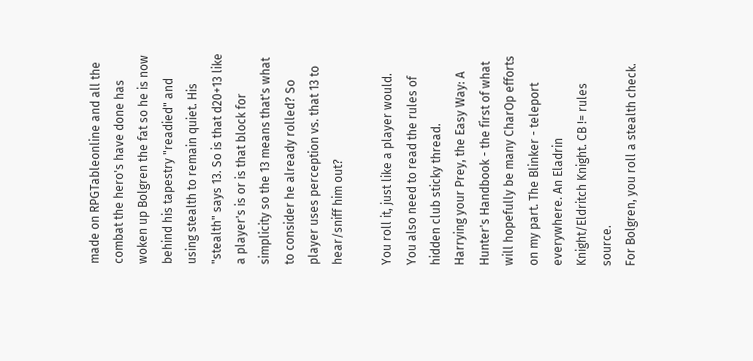made on RPGTableonline and all the combat the hero's have done has woken up Bolgren the fat so he is now behind his tapestry "readied" and using stealth to remain quiet. His "stealth" says 13. So is that d20+13 like a player's is or is that block for simplicity so the 13 means that's what to consider he already rolled? So player uses perception vs. that 13 to hear/sniff him out?

You roll it, just like a player would.  You also need to read the rules of hidden club sticky thread.
Harrying your Prey, the Easy Way: A Hunter's Handbook - the first of what will hopefully be many CharOp efforts on my part. The Blinker - teleport everywhere. An Eladrin Knight/Eldritch Knight. CB != rules source.
For Bolgren, you roll a stealth check.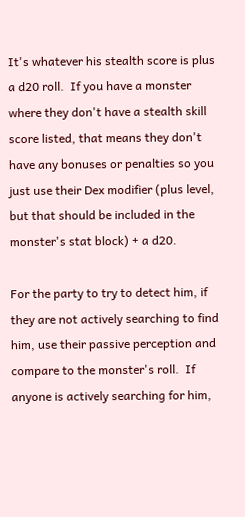It's whatever his stealth score is plus a d20 roll.  If you have a monster where they don't have a stealth skill score listed, that means they don't have any bonuses or penalties so you just use their Dex modifier (plus level, but that should be included in the monster's stat block) + a d20.

For the party to try to detect him, if they are not actively searching to find him, use their passive perception and compare to the monster's roll.  If anyone is actively searching for him,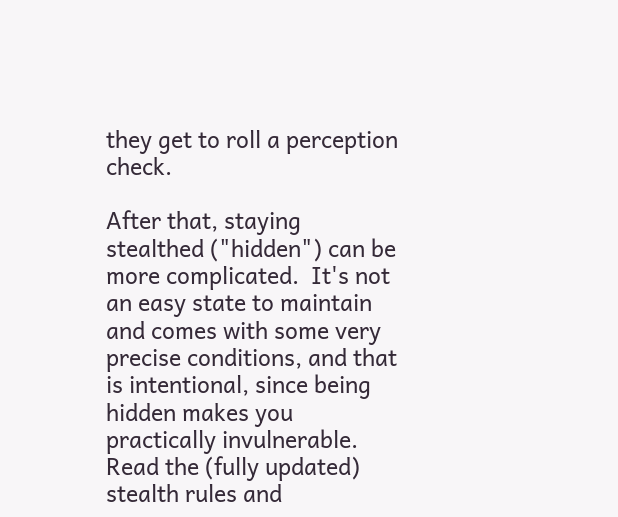they get to roll a perception check.

After that, staying stealthed ("hidden") can be more complicated.  It's not an easy state to maintain and comes with some very precise conditions, and that is intentional, since being hidden makes you practically invulnerable.  Read the (fully updated) stealth rules and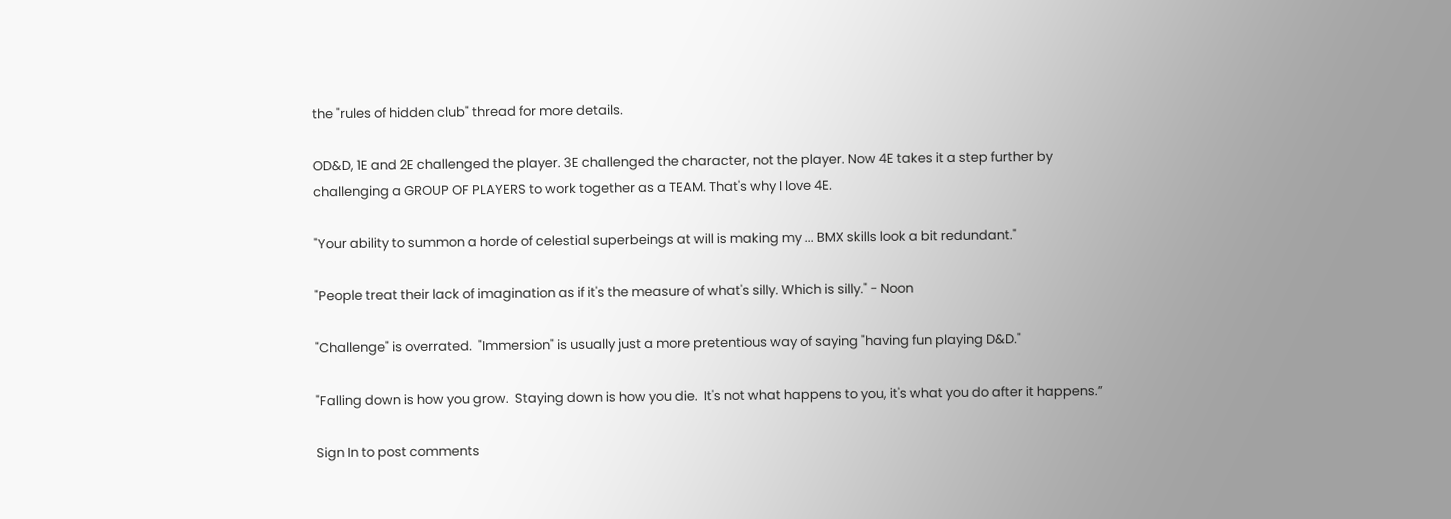the "rules of hidden club" thread for more details.

OD&D, 1E and 2E challenged the player. 3E challenged the character, not the player. Now 4E takes it a step further by challenging a GROUP OF PLAYERS to work together as a TEAM. That's why I love 4E.

"Your ability to summon a horde of celestial superbeings at will is making my ... BMX skills look a bit redundant."

"People treat their lack of imagination as if it's the measure of what's silly. Which is silly." - Noon

"Challenge" is overrated.  "Immersion" is usually just a more pretentious way of saying "having fun playing D&D."

"Falling down is how you grow.  Staying down is how you die.  It's not what happens to you, it's what you do after it happens.”

Sign In to post comments